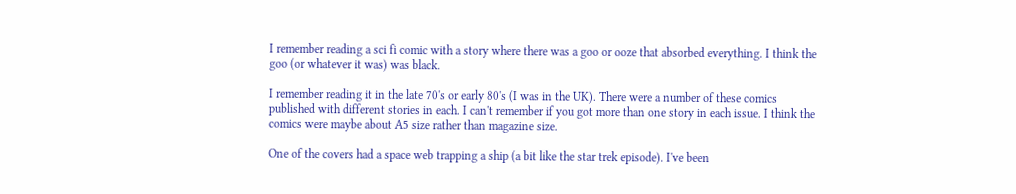I remember reading a sci fi comic with a story where there was a goo or ooze that absorbed everything. I think the goo (or whatever it was) was black.

I remember reading it in the late 70's or early 80's (I was in the UK). There were a number of these comics published with different stories in each. I can't remember if you got more than one story in each issue. I think the comics were maybe about A5 size rather than magazine size.

One of the covers had a space web trapping a ship (a bit like the star trek episode). I've been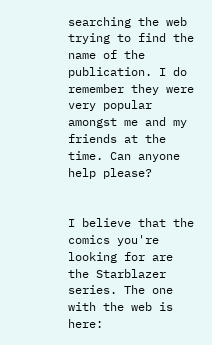searching the web trying to find the name of the publication. I do remember they were very popular amongst me and my friends at the time. Can anyone help please?


I believe that the comics you're looking for are the Starblazer series. The one with the web is here: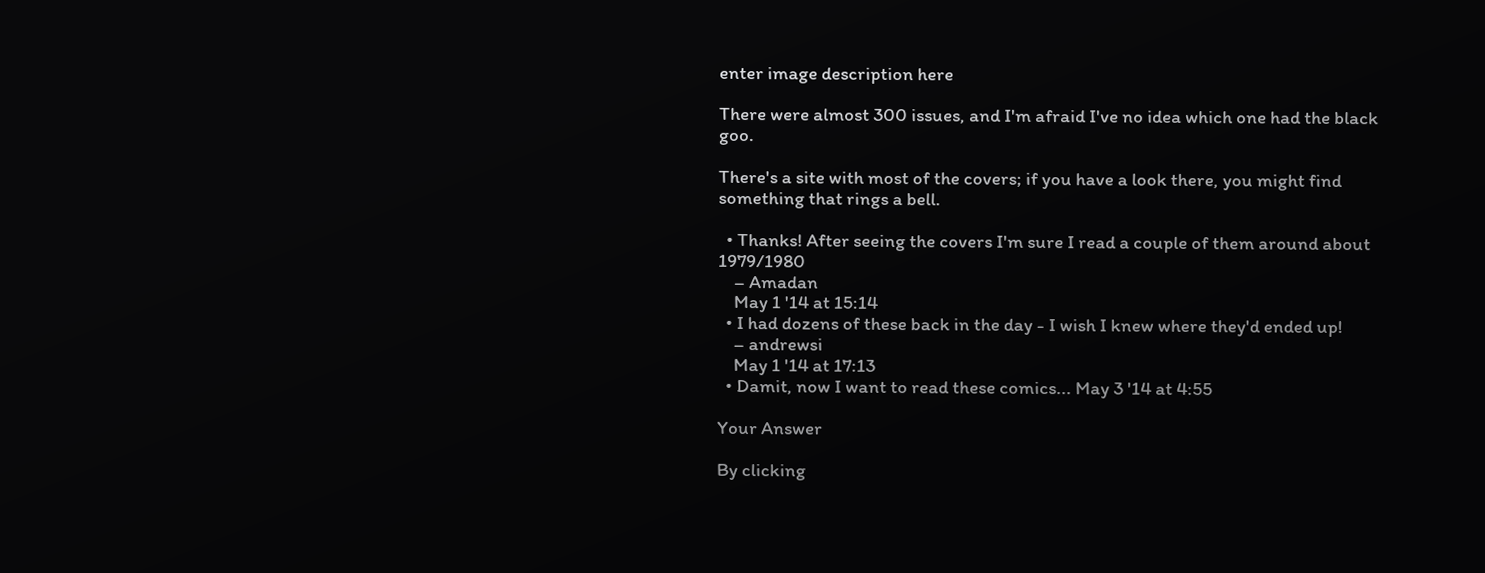enter image description here

There were almost 300 issues, and I'm afraid I've no idea which one had the black goo.

There's a site with most of the covers; if you have a look there, you might find something that rings a bell.

  • Thanks! After seeing the covers I'm sure I read a couple of them around about 1979/1980
    – Amadan
    May 1 '14 at 15:14
  • I had dozens of these back in the day - I wish I knew where they'd ended up!
    – andrewsi
    May 1 '14 at 17:13
  • Damit, now I want to read these comics... May 3 '14 at 4:55

Your Answer

By clicking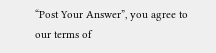“Post Your Answer”, you agree to our terms of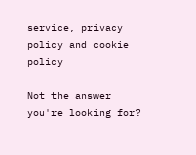service, privacy policy and cookie policy

Not the answer you're looking for?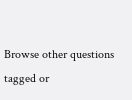Browse other questions tagged or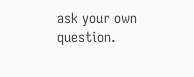ask your own question.